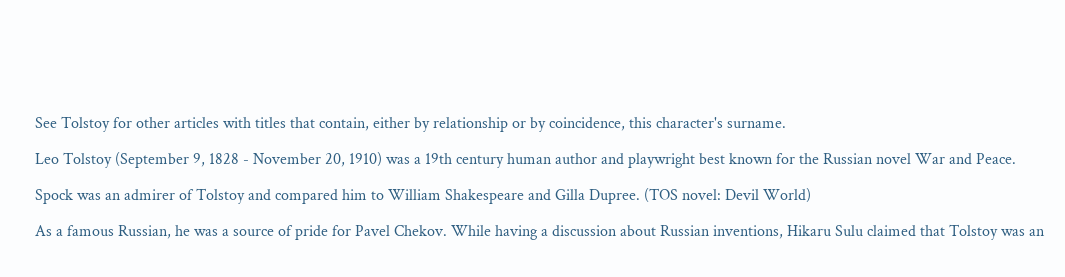See Tolstoy for other articles with titles that contain, either by relationship or by coincidence, this character's surname.

Leo Tolstoy (September 9, 1828 - November 20, 1910) was a 19th century human author and playwright best known for the Russian novel War and Peace.

Spock was an admirer of Tolstoy and compared him to William Shakespeare and Gilla Dupree. (TOS novel: Devil World)

As a famous Russian, he was a source of pride for Pavel Chekov. While having a discussion about Russian inventions, Hikaru Sulu claimed that Tolstoy was an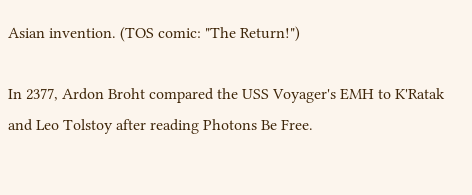Asian invention. (TOS comic: "The Return!")

In 2377, Ardon Broht compared the USS Voyager's EMH to K'Ratak and Leo Tolstoy after reading Photons Be Free.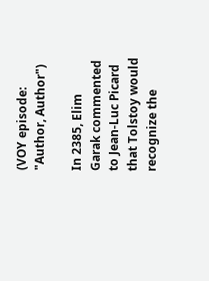(VOY episode: "Author, Author")

In 2385, Elim Garak commented to Jean-Luc Picard that Tolstoy would recognize the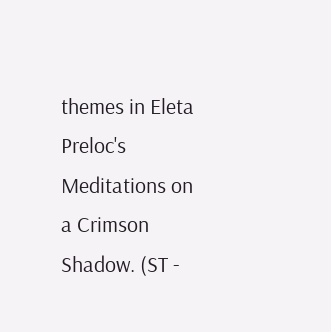themes in Eleta Preloc's Meditations on a Crimson Shadow. (ST -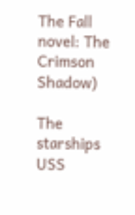The Fall novel: The Crimson Shadow)

The starships USS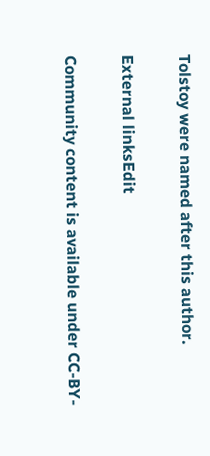Tolstoy were named after this author.

External linksEdit

Community content is available under CC-BY-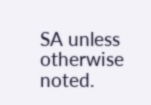SA unless otherwise noted.